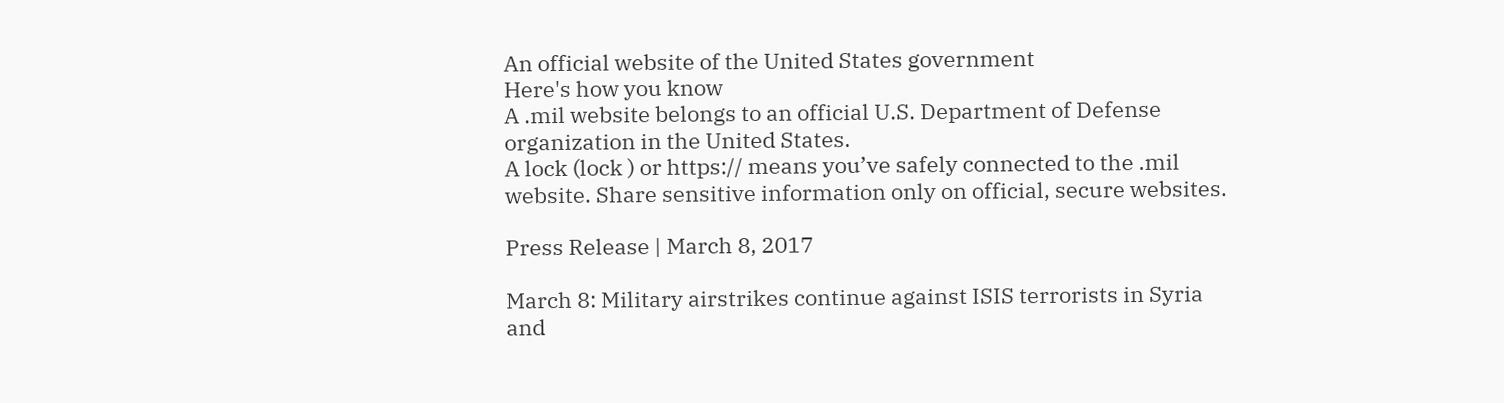An official website of the United States government
Here's how you know
A .mil website belongs to an official U.S. Department of Defense organization in the United States.
A lock (lock ) or https:// means you’ve safely connected to the .mil website. Share sensitive information only on official, secure websites.

Press Release | March 8, 2017

March 8: Military airstrikes continue against ISIS terrorists in Syria and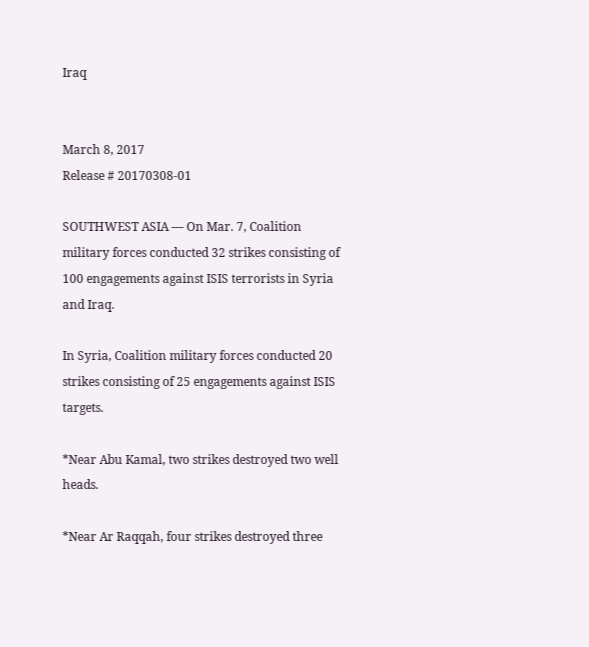Iraq


March 8, 2017
Release # 20170308-01

SOUTHWEST ASIA — On Mar. 7, Coalition military forces conducted 32 strikes consisting of 100 engagements against ISIS terrorists in Syria and Iraq.

In Syria, Coalition military forces conducted 20 strikes consisting of 25 engagements against ISIS targets.

*Near Abu Kamal, two strikes destroyed two well heads.

*Near Ar Raqqah, four strikes destroyed three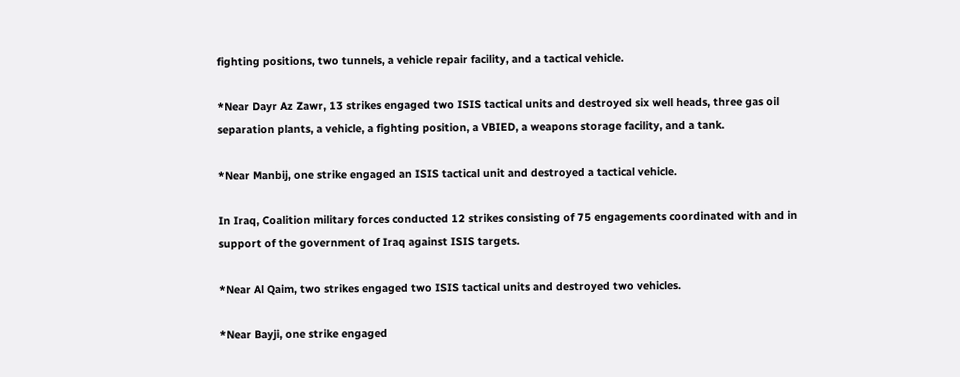fighting positions, two tunnels, a vehicle repair facility, and a tactical vehicle.

*Near Dayr Az Zawr, 13 strikes engaged two ISIS tactical units and destroyed six well heads, three gas oil separation plants, a vehicle, a fighting position, a VBIED, a weapons storage facility, and a tank.

*Near Manbij, one strike engaged an ISIS tactical unit and destroyed a tactical vehicle.

In Iraq, Coalition military forces conducted 12 strikes consisting of 75 engagements coordinated with and in support of the government of Iraq against ISIS targets.

*Near Al Qaim, two strikes engaged two ISIS tactical units and destroyed two vehicles.

*Near Bayji, one strike engaged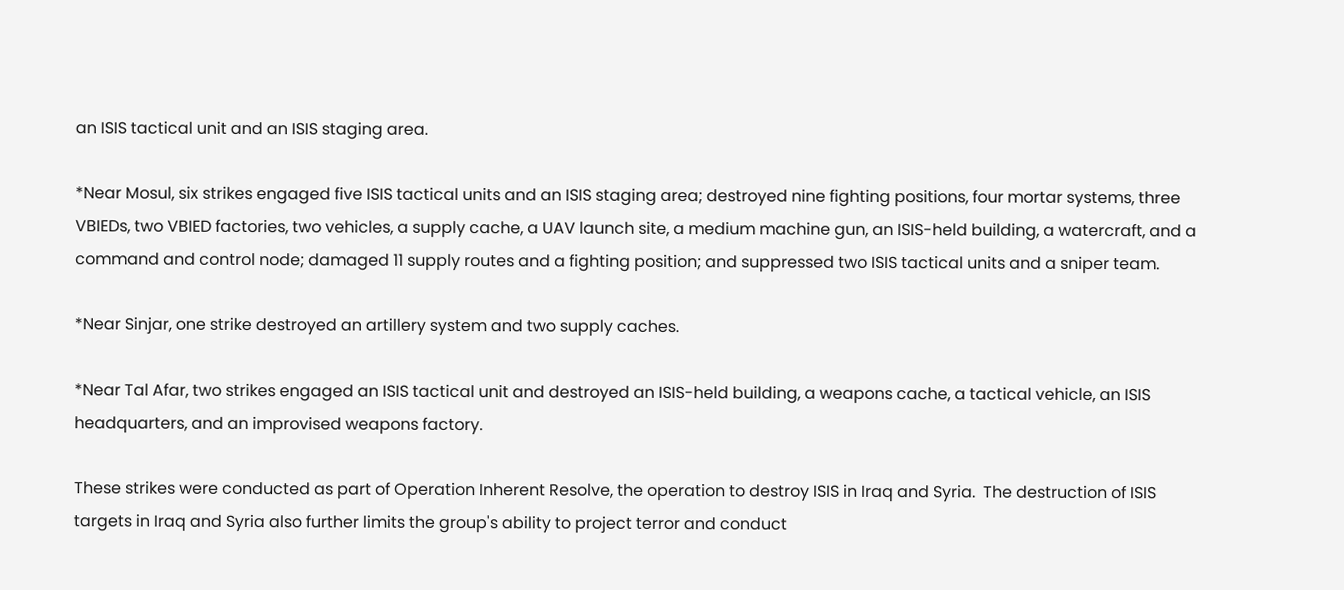an ISIS tactical unit and an ISIS staging area.

*Near Mosul, six strikes engaged five ISIS tactical units and an ISIS staging area; destroyed nine fighting positions, four mortar systems, three VBIEDs, two VBIED factories, two vehicles, a supply cache, a UAV launch site, a medium machine gun, an ISIS-held building, a watercraft, and a command and control node; damaged 11 supply routes and a fighting position; and suppressed two ISIS tactical units and a sniper team.

*Near Sinjar, one strike destroyed an artillery system and two supply caches.

*Near Tal Afar, two strikes engaged an ISIS tactical unit and destroyed an ISIS-held building, a weapons cache, a tactical vehicle, an ISIS headquarters, and an improvised weapons factory.

These strikes were conducted as part of Operation Inherent Resolve, the operation to destroy ISIS in Iraq and Syria.  The destruction of ISIS targets in Iraq and Syria also further limits the group's ability to project terror and conduct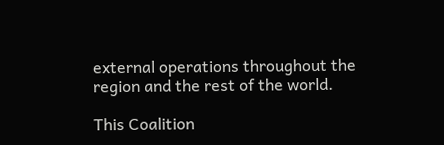external operations throughout the region and the rest of the world.

This Coalition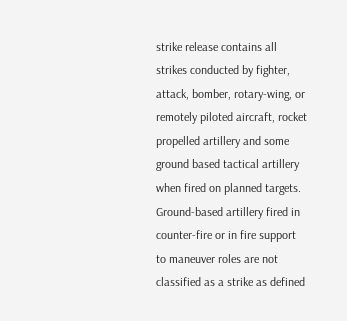strike release contains all strikes conducted by fighter, attack, bomber, rotary-wing, or remotely piloted aircraft, rocket propelled artillery and some ground based tactical artillery when fired on planned targets.  Ground-based artillery fired in counter-fire or in fire support to maneuver roles are not classified as a strike as defined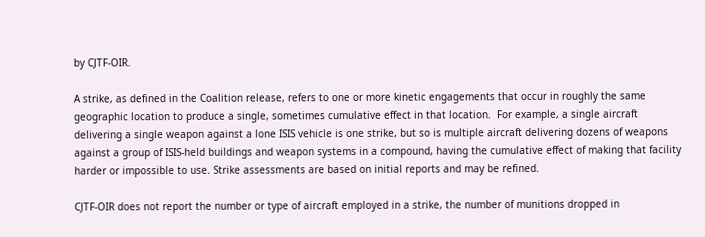by CJTF-OIR.

A strike, as defined in the Coalition release, refers to one or more kinetic engagements that occur in roughly the same geographic location to produce a single, sometimes cumulative effect in that location.  For example, a single aircraft delivering a single weapon against a lone ISIS vehicle is one strike, but so is multiple aircraft delivering dozens of weapons against a group of ISIS-held buildings and weapon systems in a compound, having the cumulative effect of making that facility harder or impossible to use. Strike assessments are based on initial reports and may be refined.

CJTF-OIR does not report the number or type of aircraft employed in a strike, the number of munitions dropped in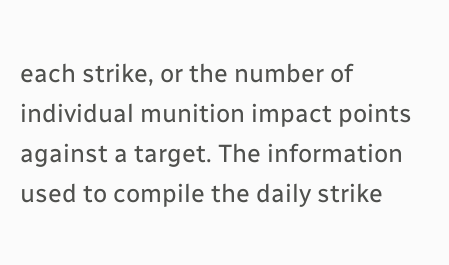each strike, or the number of individual munition impact points against a target. The information used to compile the daily strike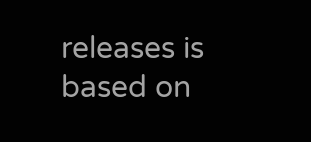releases is based on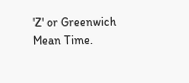'Z' or Greenwich Mean Time.